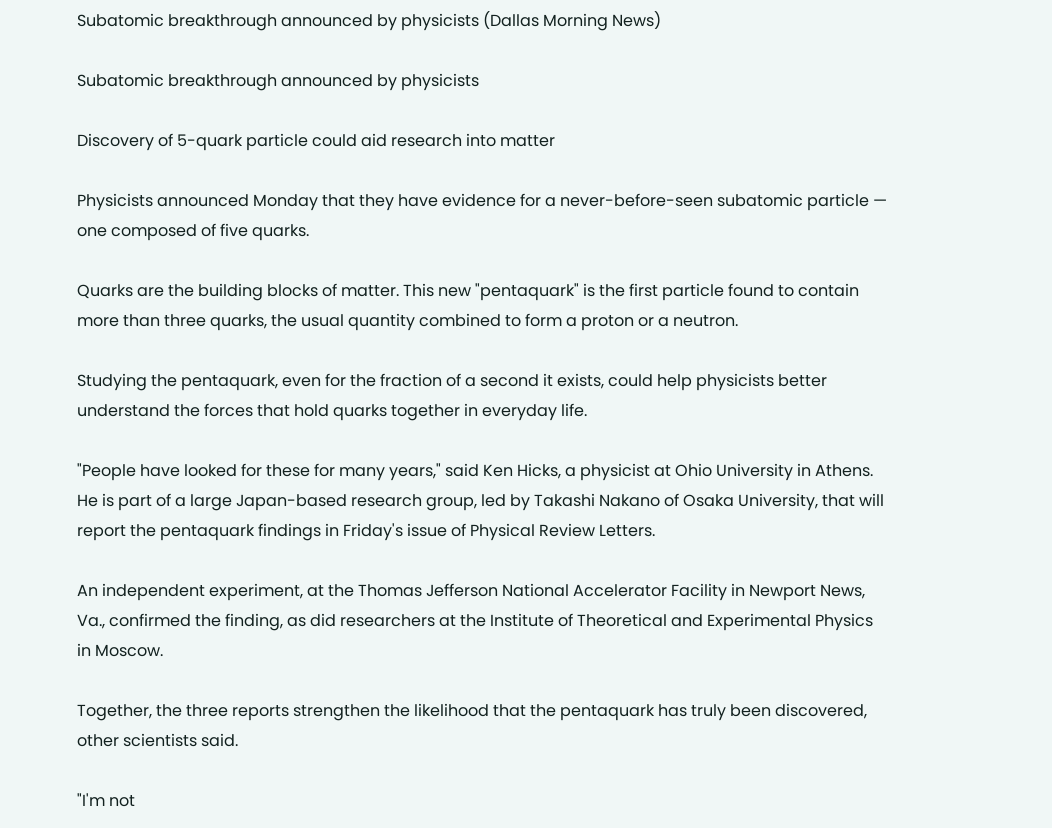Subatomic breakthrough announced by physicists (Dallas Morning News)

Subatomic breakthrough announced by physicists

Discovery of 5-quark particle could aid research into matter

Physicists announced Monday that they have evidence for a never-before-seen subatomic particle — one composed of five quarks.

Quarks are the building blocks of matter. This new "pentaquark" is the first particle found to contain more than three quarks, the usual quantity combined to form a proton or a neutron.

Studying the pentaquark, even for the fraction of a second it exists, could help physicists better understand the forces that hold quarks together in everyday life.

"People have looked for these for many years," said Ken Hicks, a physicist at Ohio University in Athens. He is part of a large Japan-based research group, led by Takashi Nakano of Osaka University, that will report the pentaquark findings in Friday's issue of Physical Review Letters.

An independent experiment, at the Thomas Jefferson National Accelerator Facility in Newport News, Va., confirmed the finding, as did researchers at the Institute of Theoretical and Experimental Physics in Moscow.

Together, the three reports strengthen the likelihood that the pentaquark has truly been discovered, other scientists said.

"I'm not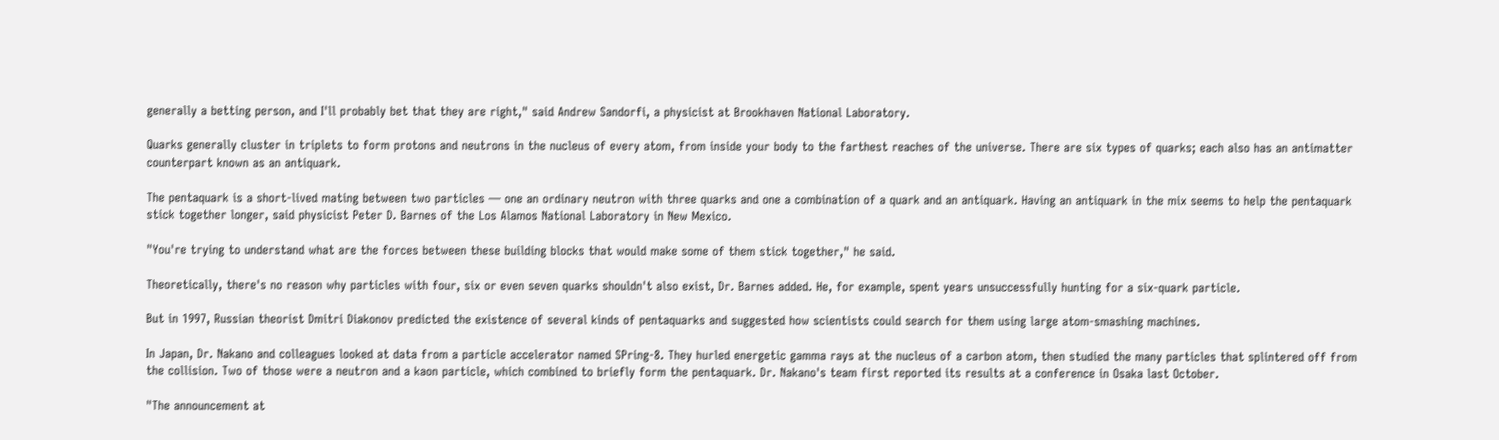generally a betting person, and I'll probably bet that they are right," said Andrew Sandorfi, a physicist at Brookhaven National Laboratory.

Quarks generally cluster in triplets to form protons and neutrons in the nucleus of every atom, from inside your body to the farthest reaches of the universe. There are six types of quarks; each also has an antimatter counterpart known as an antiquark.

The pentaquark is a short-lived mating between two particles — one an ordinary neutron with three quarks and one a combination of a quark and an antiquark. Having an antiquark in the mix seems to help the pentaquark stick together longer, said physicist Peter D. Barnes of the Los Alamos National Laboratory in New Mexico.

"You're trying to understand what are the forces between these building blocks that would make some of them stick together," he said.

Theoretically, there's no reason why particles with four, six or even seven quarks shouldn't also exist, Dr. Barnes added. He, for example, spent years unsuccessfully hunting for a six-quark particle.

But in 1997, Russian theorist Dmitri Diakonov predicted the existence of several kinds of pentaquarks and suggested how scientists could search for them using large atom-smashing machines.

In Japan, Dr. Nakano and colleagues looked at data from a particle accelerator named SPring-8. They hurled energetic gamma rays at the nucleus of a carbon atom, then studied the many particles that splintered off from the collision. Two of those were a neutron and a kaon particle, which combined to briefly form the pentaquark. Dr. Nakano's team first reported its results at a conference in Osaka last October.

"The announcement at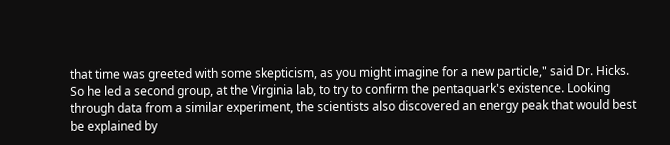that time was greeted with some skepticism, as you might imagine for a new particle," said Dr. Hicks. So he led a second group, at the Virginia lab, to try to confirm the pentaquark's existence. Looking through data from a similar experiment, the scientists also discovered an energy peak that would best be explained by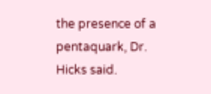the presence of a pentaquark, Dr. Hicks said.